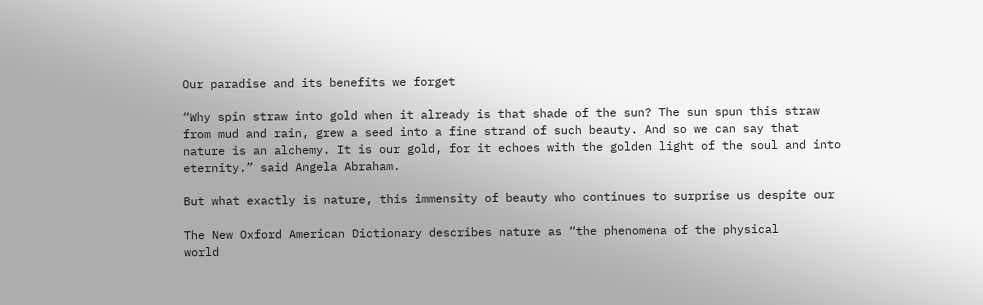Our paradise and its benefits we forget

“Why spin straw into gold when it already is that shade of the sun? The sun spun this straw
from mud and rain, grew a seed into a fine strand of such beauty. And so we can say that
nature is an alchemy. It is our gold, for it echoes with the golden light of the soul and into
eternity.” said Angela Abraham.

But what exactly is nature, this immensity of beauty who continues to surprise us despite our

The New Oxford American Dictionary describes nature as “the phenomena of the physical
world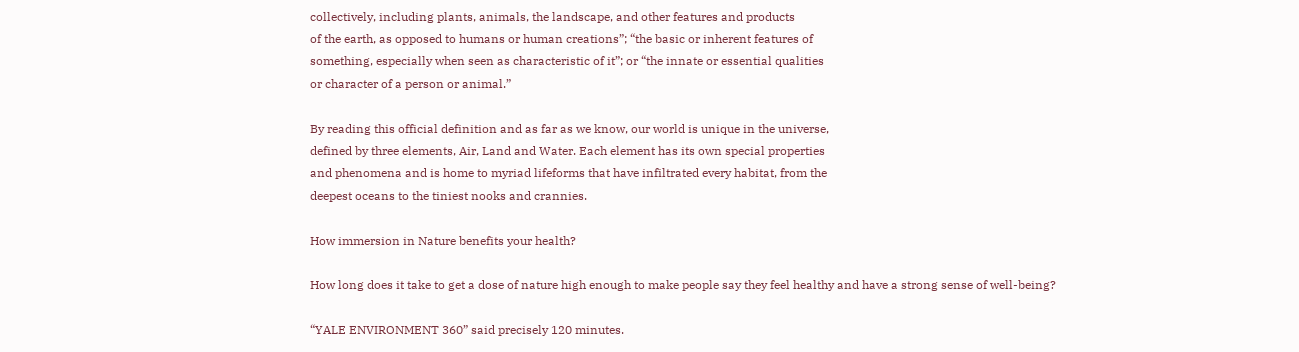collectively, including plants, animals, the landscape, and other features and products
of the earth, as opposed to humans or human creations”; “the basic or inherent features of
something, especially when seen as characteristic of it”; or “the innate or essential qualities
or character of a person or animal.”

By reading this official definition and as far as we know, our world is unique in the universe,
defined by three elements, Air, Land and Water. Each element has its own special properties
and phenomena and is home to myriad lifeforms that have infiltrated every habitat, from the
deepest oceans to the tiniest nooks and crannies.

How immersion in Nature benefits your health?

How long does it take to get a dose of nature high enough to make people say they feel healthy and have a strong sense of well-being?

“YALE ENVIRONMENT 360” said precisely 120 minutes.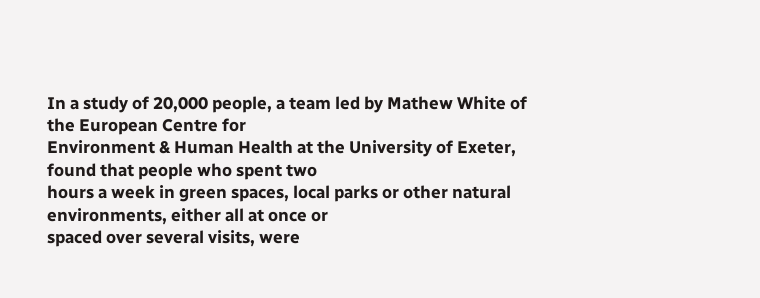In a study of 20,000 people, a team led by Mathew White of the European Centre for
Environment & Human Health at the University of Exeter, found that people who spent two
hours a week in green spaces, local parks or other natural environments, either all at once or
spaced over several visits, were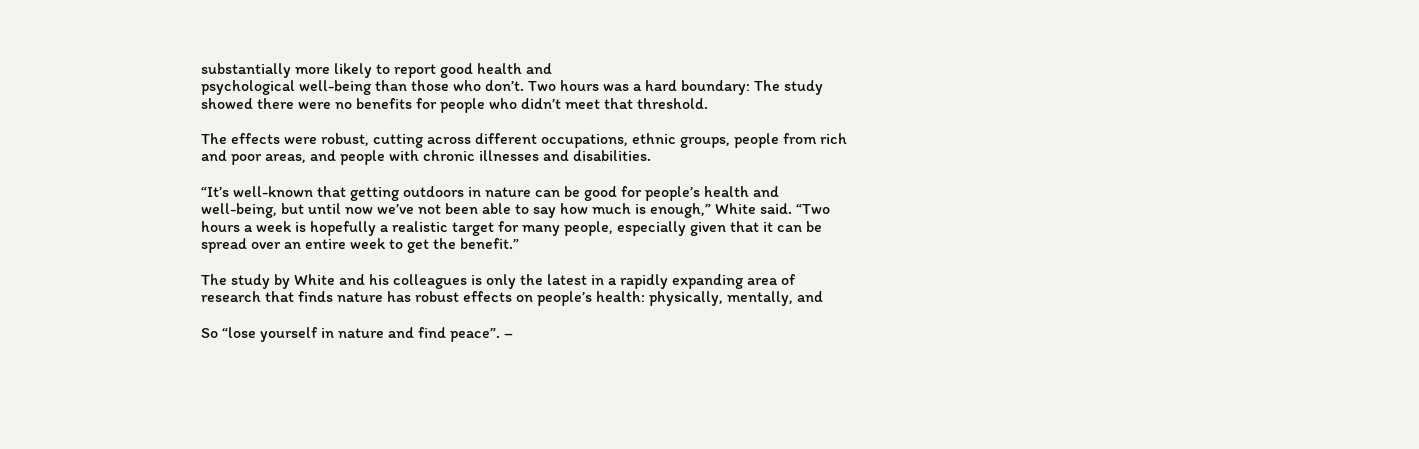substantially more likely to report good health and
psychological well-being than those who don’t. Two hours was a hard boundary: The study
showed there were no benefits for people who didn’t meet that threshold.

The effects were robust, cutting across different occupations, ethnic groups, people from rich
and poor areas, and people with chronic illnesses and disabilities.

“It’s well-known that getting outdoors in nature can be good for people’s health and
well-being, but until now we’ve not been able to say how much is enough,” White said. “Two
hours a week is hopefully a realistic target for many people, especially given that it can be
spread over an entire week to get the benefit.”

The study by White and his colleagues is only the latest in a rapidly expanding area of
research that finds nature has robust effects on people’s health: physically, mentally, and

So “lose yourself in nature and find peace”. –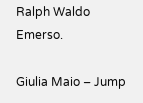Ralph Waldo Emerso.

Giulia Maio – Jump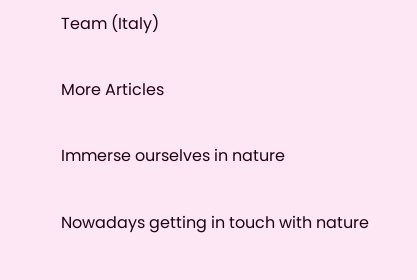Team (Italy)

More Articles

Immerse ourselves in nature

Nowadays getting in touch with nature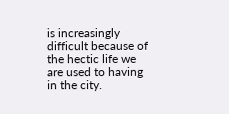is increasingly difficult because of the hectic life we are used to having in the city.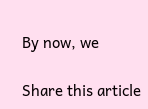By now, we

Share this article